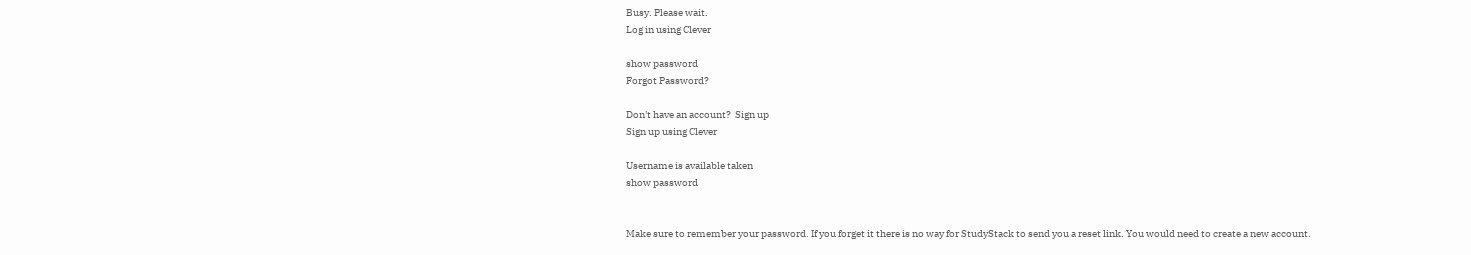Busy. Please wait.
Log in using Clever

show password
Forgot Password?

Don't have an account?  Sign up
Sign up using Clever

Username is available taken
show password


Make sure to remember your password. If you forget it there is no way for StudyStack to send you a reset link. You would need to create a new account.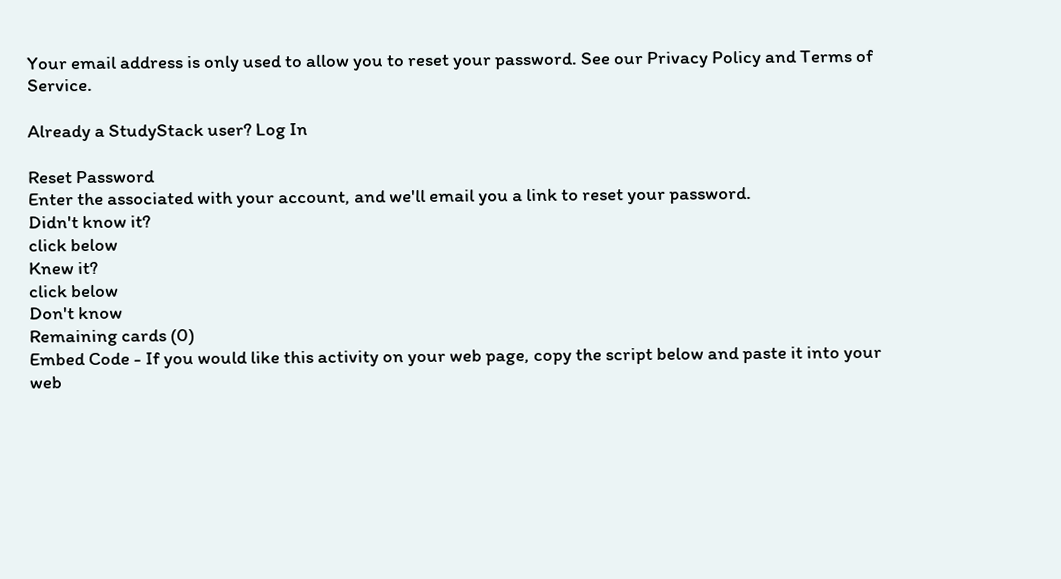Your email address is only used to allow you to reset your password. See our Privacy Policy and Terms of Service.

Already a StudyStack user? Log In

Reset Password
Enter the associated with your account, and we'll email you a link to reset your password.
Didn't know it?
click below
Knew it?
click below
Don't know
Remaining cards (0)
Embed Code - If you would like this activity on your web page, copy the script below and paste it into your web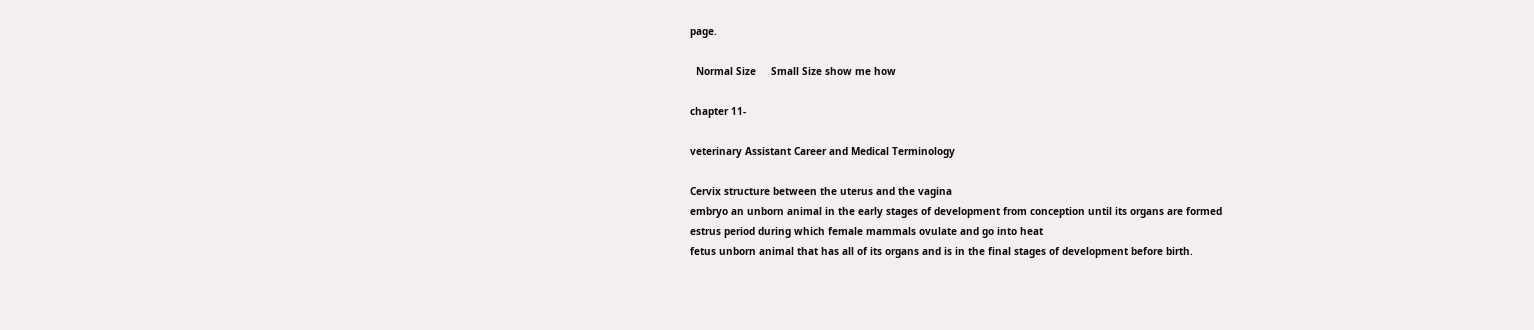page.

  Normal Size     Small Size show me how

chapter 11-

veterinary Assistant Career and Medical Terminology

Cervix structure between the uterus and the vagina
embryo an unborn animal in the early stages of development from conception until its organs are formed
estrus period during which female mammals ovulate and go into heat
fetus unborn animal that has all of its organs and is in the final stages of development before birth.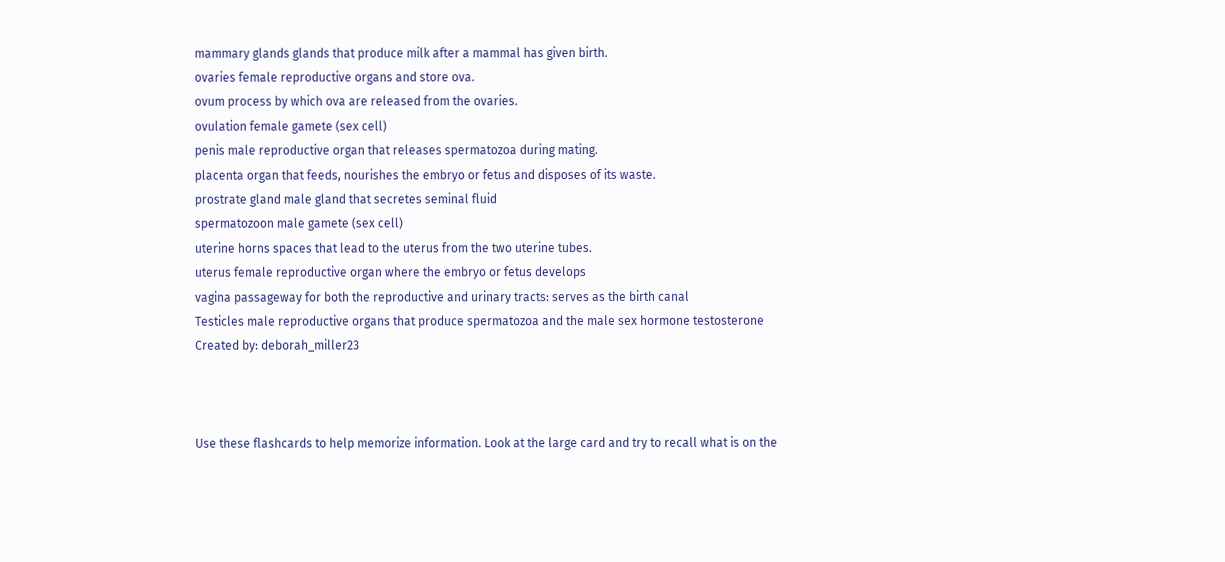mammary glands glands that produce milk after a mammal has given birth.
ovaries female reproductive organs and store ova.
ovum process by which ova are released from the ovaries.
ovulation female gamete (sex cell)
penis male reproductive organ that releases spermatozoa during mating.
placenta organ that feeds, nourishes the embryo or fetus and disposes of its waste.
prostrate gland male gland that secretes seminal fluid
spermatozoon male gamete (sex cell)
uterine horns spaces that lead to the uterus from the two uterine tubes.
uterus female reproductive organ where the embryo or fetus develops
vagina passageway for both the reproductive and urinary tracts: serves as the birth canal
Testicles male reproductive organs that produce spermatozoa and the male sex hormone testosterone
Created by: deborah_miller23



Use these flashcards to help memorize information. Look at the large card and try to recall what is on the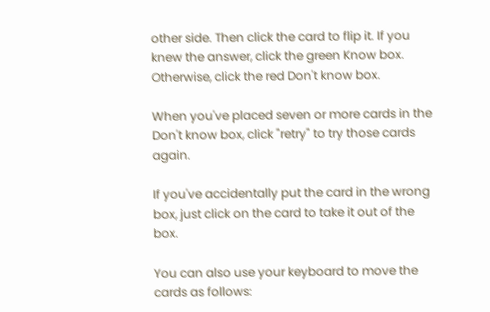other side. Then click the card to flip it. If you knew the answer, click the green Know box. Otherwise, click the red Don't know box.

When you've placed seven or more cards in the Don't know box, click "retry" to try those cards again.

If you've accidentally put the card in the wrong box, just click on the card to take it out of the box.

You can also use your keyboard to move the cards as follows: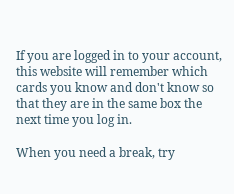If you are logged in to your account, this website will remember which cards you know and don't know so that they are in the same box the next time you log in.

When you need a break, try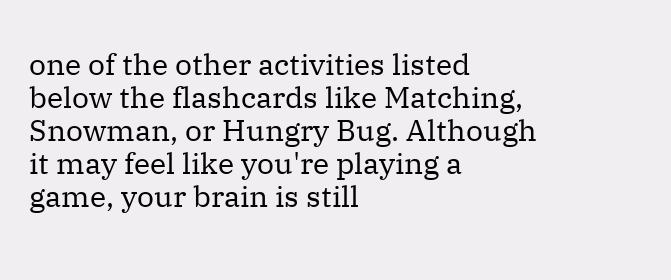one of the other activities listed below the flashcards like Matching, Snowman, or Hungry Bug. Although it may feel like you're playing a game, your brain is still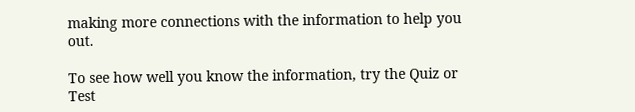making more connections with the information to help you out.

To see how well you know the information, try the Quiz or Test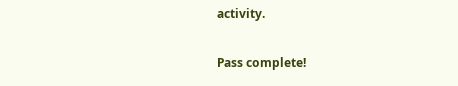activity.

Pass complete!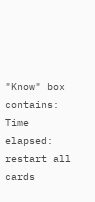"Know" box contains:
Time elapsed:
restart all cards